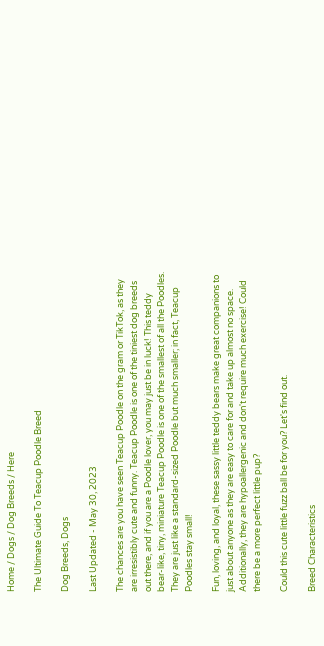Home / Dogs / Dog Breeds / Here

The Ultimate Guide To Teacup Poodle Breed

Dog Breeds, Dogs

Last Updated - May 30, 2023

The chances are you have seen Teacup Poodle on the gram or TikTok, as they are irresistibly cute and funny. Teacup Poodle is one of the tiniest dog breeds out there, and if you are a Poodle lover, you may just be in luck! This teddy bear-like, tiny, miniature Teacup Poodle is one of the smallest of all the Poodles. They are just like a standard-sized Poodle but much smaller; in fact, Teacup Poodles stay small!

Fun, loving, and loyal, these sassy little teddy bears make great companions to just about anyone as they are easy to care for and take up almost no space. Additionally, they are hypoallergenic and don't require much exercise! Could there be a more perfect little pup?

Could this cute little fuzz ball be for you? Let's find out.

Breed Characteristics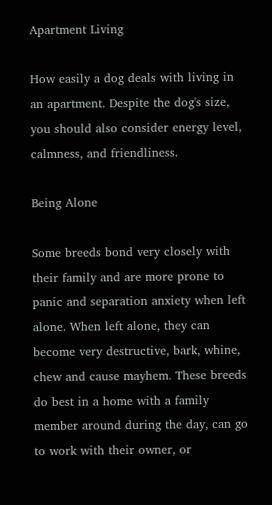Apartment Living

How easily a dog deals with living in an apartment. Despite the dog's size, you should also consider energy level, calmness, and friendliness.

Being Alone

Some breeds bond very closely with their family and are more prone to panic and separation anxiety when left alone. When left alone, they can become very destructive, bark, whine, chew and cause mayhem. These breeds do best in a home with a family member around during the day, can go to work with their owner, or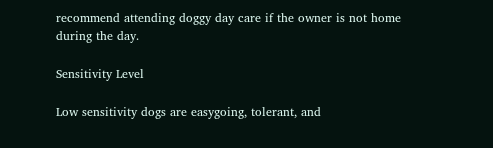recommend attending doggy day care if the owner is not home during the day.

Sensitivity Level

Low sensitivity dogs are easygoing, tolerant, and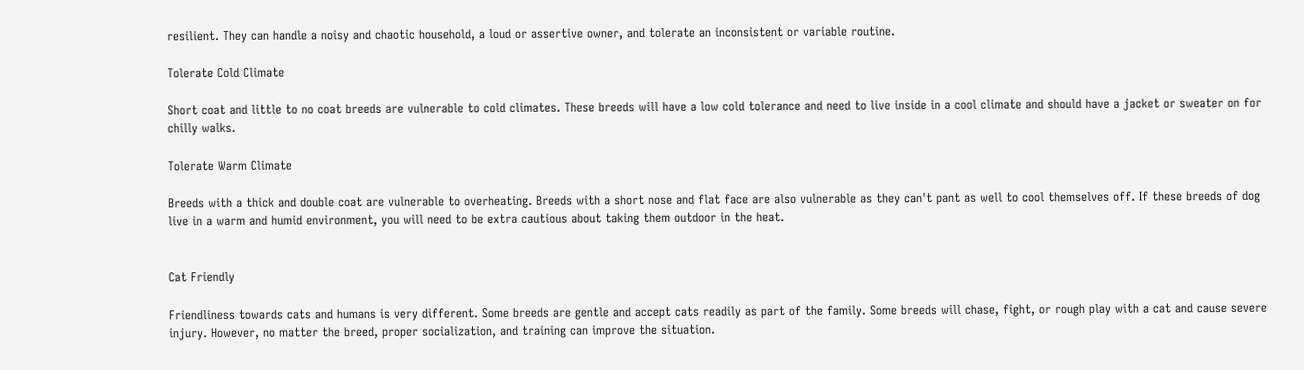resilient. They can handle a noisy and chaotic household, a loud or assertive owner, and tolerate an inconsistent or variable routine.

Tolerate Cold Climate

Short coat and little to no coat breeds are vulnerable to cold climates. These breeds will have a low cold tolerance and need to live inside in a cool climate and should have a jacket or sweater on for chilly walks.

Tolerate Warm Climate

Breeds with a thick and double coat are vulnerable to overheating. Breeds with a short nose and flat face are also vulnerable as they can't pant as well to cool themselves off. If these breeds of dog live in a warm and humid environment, you will need to be extra cautious about taking them outdoor in the heat.


Cat Friendly

Friendliness towards cats and humans is very different. Some breeds are gentle and accept cats readily as part of the family. Some breeds will chase, fight, or rough play with a cat and cause severe injury. However, no matter the breed, proper socialization, and training can improve the situation.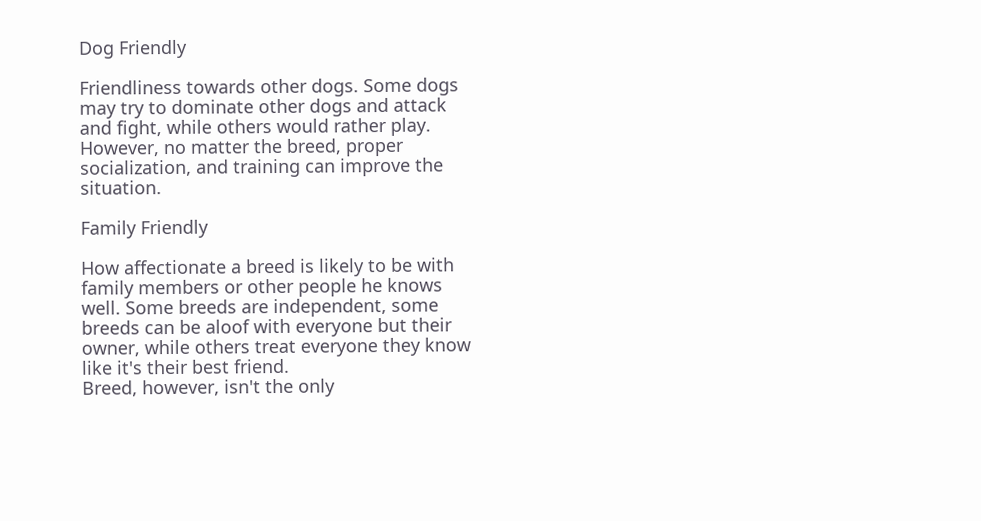Dog Friendly

Friendliness towards other dogs. Some dogs may try to dominate other dogs and attack and fight, while others would rather play. However, no matter the breed, proper socialization, and training can improve the situation.

Family Friendly

How affectionate a breed is likely to be with family members or other people he knows well. Some breeds are independent, some breeds can be aloof with everyone but their owner, while others treat everyone they know like it's their best friend.
Breed, however, isn't the only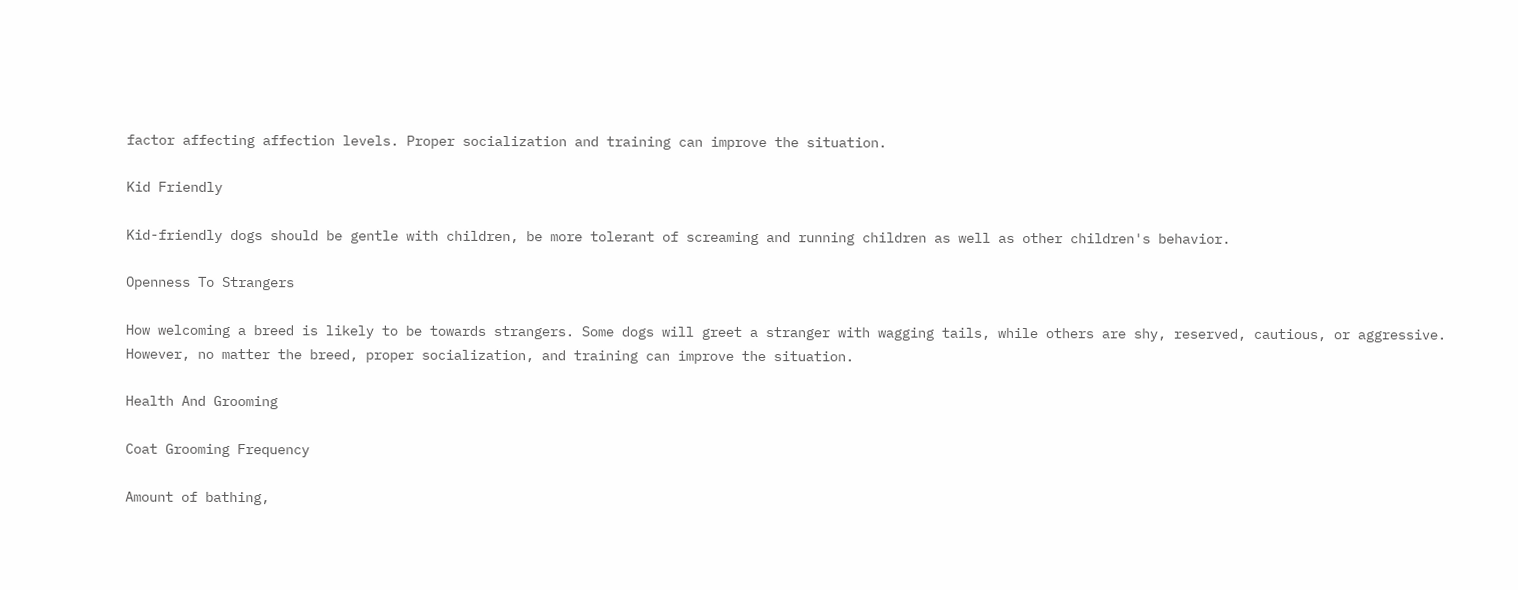factor affecting affection levels. Proper socialization and training can improve the situation.

Kid Friendly

Kid-friendly dogs should be gentle with children, be more tolerant of screaming and running children as well as other children's behavior.

Openness To Strangers

How welcoming a breed is likely to be towards strangers. Some dogs will greet a stranger with wagging tails, while others are shy, reserved, cautious, or aggressive. However, no matter the breed, proper socialization, and training can improve the situation.

Health And Grooming

Coat Grooming Frequency

Amount of bathing,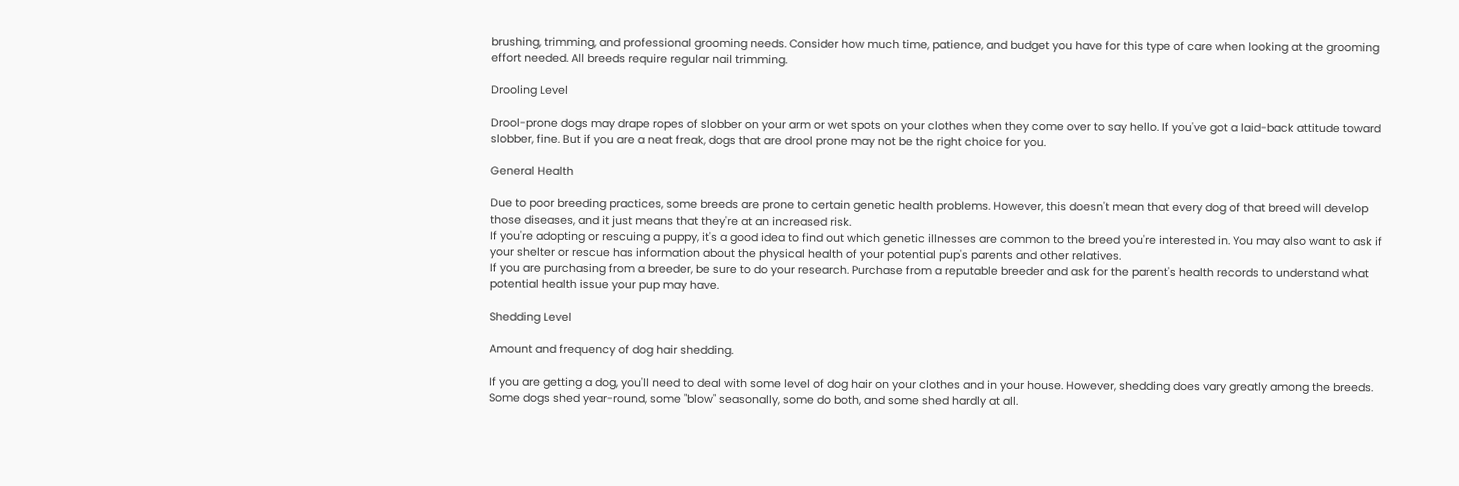brushing, trimming, and professional grooming needs. Consider how much time, patience, and budget you have for this type of care when looking at the grooming effort needed. All breeds require regular nail trimming.

Drooling Level

Drool-prone dogs may drape ropes of slobber on your arm or wet spots on your clothes when they come over to say hello. If you've got a laid-back attitude toward slobber, fine. But if you are a neat freak, dogs that are drool prone may not be the right choice for you.

General Health

Due to poor breeding practices, some breeds are prone to certain genetic health problems. However, this doesn't mean that every dog of that breed will develop those diseases, and it just means that they're at an increased risk.
If you're adopting or rescuing a puppy, it's a good idea to find out which genetic illnesses are common to the breed you're interested in. You may also want to ask if your shelter or rescue has information about the physical health of your potential pup's parents and other relatives.
If you are purchasing from a breeder, be sure to do your research. Purchase from a reputable breeder and ask for the parent's health records to understand what potential health issue your pup may have.

Shedding Level

Amount and frequency of dog hair shedding.

If you are getting a dog, you'll need to deal with some level of dog hair on your clothes and in your house. However, shedding does vary greatly among the breeds. Some dogs shed year-round, some "blow" seasonally, some do both, and some shed hardly at all.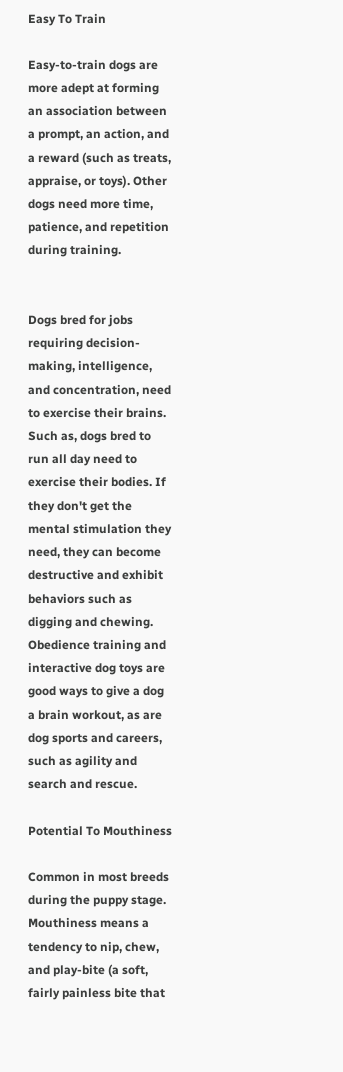Easy To Train

Easy-to-train dogs are more adept at forming an association between a prompt, an action, and a reward (such as treats, appraise, or toys). Other dogs need more time, patience, and repetition during training.


Dogs bred for jobs requiring decision-making, intelligence, and concentration, need to exercise their brains. Such as, dogs bred to run all day need to exercise their bodies. If they don't get the mental stimulation they need, they can become destructive and exhibit behaviors such as digging and chewing. Obedience training and interactive dog toys are good ways to give a dog a brain workout, as are dog sports and careers, such as agility and search and rescue.

Potential To Mouthiness

Common in most breeds during the puppy stage. Mouthiness means a tendency to nip, chew, and play-bite (a soft, fairly painless bite that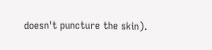doesn't puncture the skin).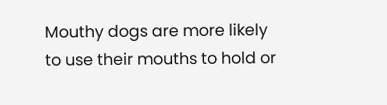Mouthy dogs are more likely to use their mouths to hold or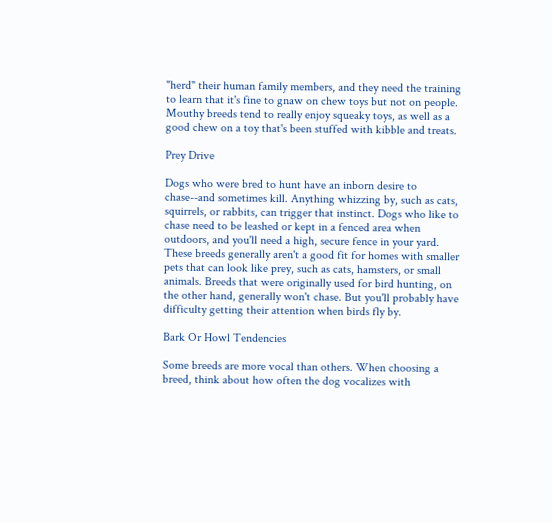"herd" their human family members, and they need the training to learn that it's fine to gnaw on chew toys but not on people. Mouthy breeds tend to really enjoy squeaky toys, as well as a good chew on a toy that's been stuffed with kibble and treats.

Prey Drive

Dogs who were bred to hunt have an inborn desire to chase--and sometimes kill. Anything whizzing by, such as cats, squirrels, or rabbits, can trigger that instinct. Dogs who like to chase need to be leashed or kept in a fenced area when outdoors, and you'll need a high, secure fence in your yard. These breeds generally aren't a good fit for homes with smaller pets that can look like prey, such as cats, hamsters, or small animals. Breeds that were originally used for bird hunting, on the other hand, generally won't chase. But you'll probably have difficulty getting their attention when birds fly by.

Bark Or Howl Tendencies

Some breeds are more vocal than others. When choosing a breed, think about how often the dog vocalizes with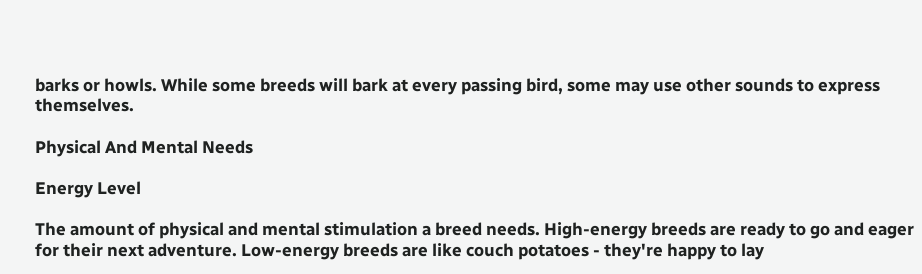barks or howls. While some breeds will bark at every passing bird, some may use other sounds to express themselves.

Physical And Mental Needs

Energy Level

The amount of physical and mental stimulation a breed needs. High-energy breeds are ready to go and eager for their next adventure. Low-energy breeds are like couch potatoes - they're happy to lay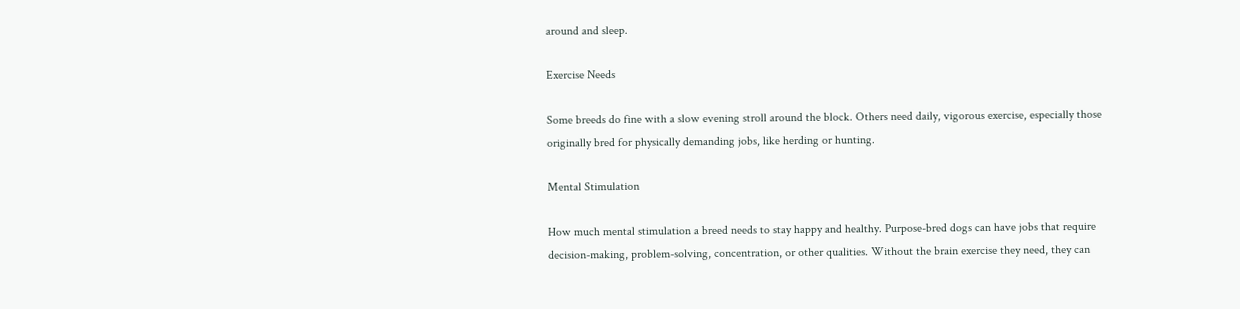around and sleep.

Exercise Needs

Some breeds do fine with a slow evening stroll around the block. Others need daily, vigorous exercise, especially those originally bred for physically demanding jobs, like herding or hunting.

Mental Stimulation

How much mental stimulation a breed needs to stay happy and healthy. Purpose-bred dogs can have jobs that require decision-making, problem-solving, concentration, or other qualities. Without the brain exercise they need, they can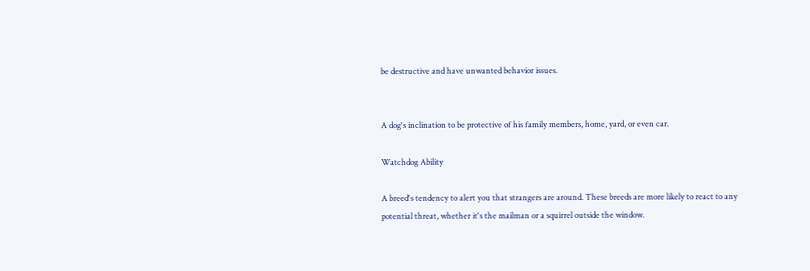be destructive and have unwanted behavior issues.


A dog's inclination to be protective of his family members, home, yard, or even car.

Watchdog Ability

A breed's tendency to alert you that strangers are around. These breeds are more likely to react to any potential threat, whether it's the mailman or a squirrel outside the window.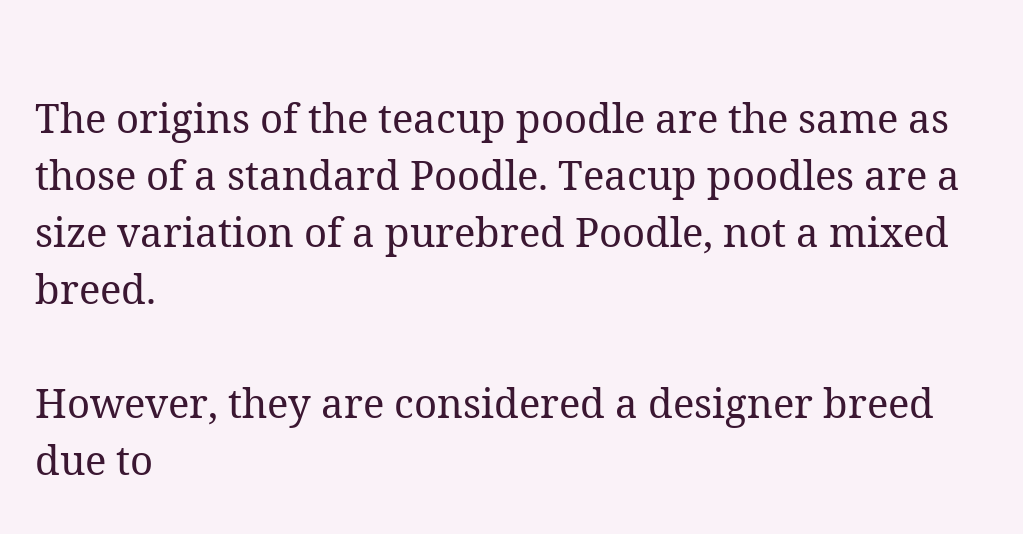The origins of the teacup poodle are the same as those of a standard Poodle. Teacup poodles are a size variation of a purebred Poodle, not a mixed breed.

However, they are considered a designer breed due to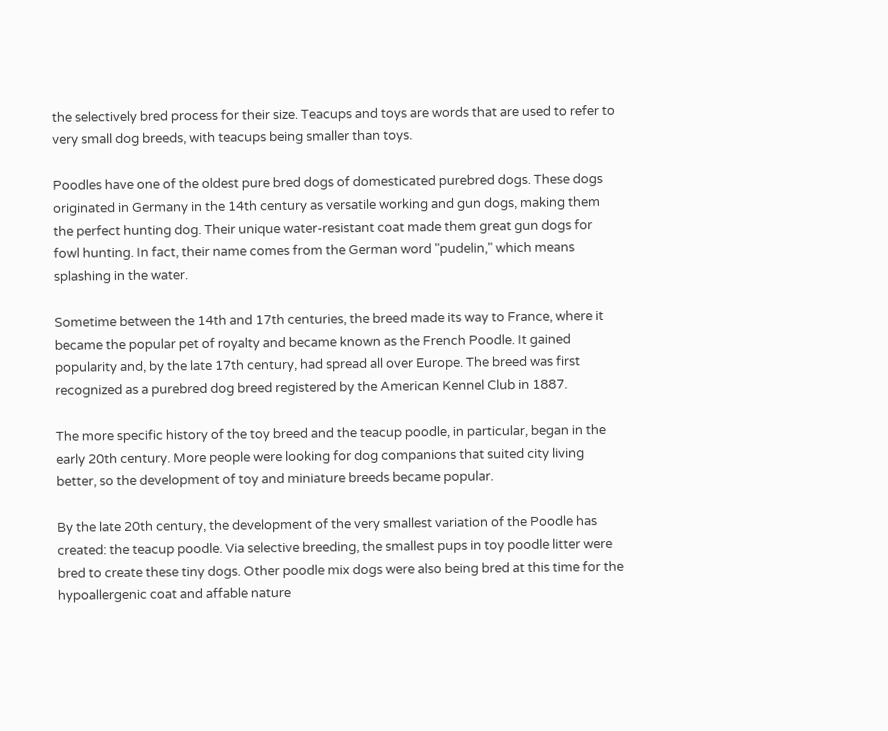the selectively bred process for their size. Teacups and toys are words that are used to refer to very small dog breeds, with teacups being smaller than toys.

Poodles have one of the oldest pure bred dogs of domesticated purebred dogs. These dogs originated in Germany in the 14th century as versatile working and gun dogs, making them the perfect hunting dog. Their unique water-resistant coat made them great gun dogs for fowl hunting. In fact, their name comes from the German word "pudelin," which means splashing in the water.

Sometime between the 14th and 17th centuries, the breed made its way to France, where it became the popular pet of royalty and became known as the French Poodle. It gained popularity and, by the late 17th century, had spread all over Europe. The breed was first recognized as a purebred dog breed registered by the American Kennel Club in 1887.

The more specific history of the toy breed and the teacup poodle, in particular, began in the early 20th century. More people were looking for dog companions that suited city living better, so the development of toy and miniature breeds became popular.

By the late 20th century, the development of the very smallest variation of the Poodle has created: the teacup poodle. Via selective breeding, the smallest pups in toy poodle litter were bred to create these tiny dogs. Other poodle mix dogs were also being bred at this time for the hypoallergenic coat and affable nature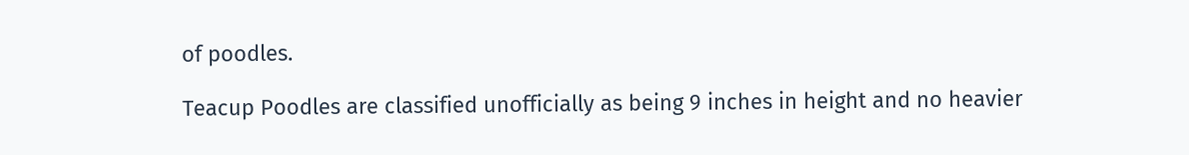of poodles.

Teacup Poodles are classified unofficially as being 9 inches in height and no heavier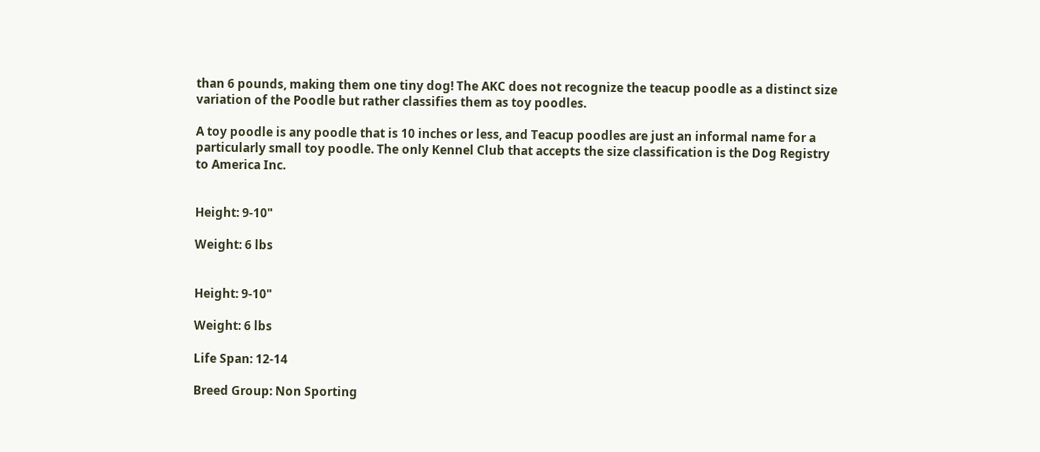than 6 pounds, making them one tiny dog! The AKC does not recognize the teacup poodle as a distinct size variation of the Poodle but rather classifies them as toy poodles.

A toy poodle is any poodle that is 10 inches or less, and Teacup poodles are just an informal name for a particularly small toy poodle. The only Kennel Club that accepts the size classification is the Dog Registry to America Inc.


Height: 9-10"

Weight: 6 lbs


Height: 9-10"

Weight: 6 lbs

Life Span: 12-14

Breed Group: Non Sporting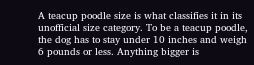A teacup poodle size is what classifies it in its unofficial size category. To be a teacup poodle, the dog has to stay under 10 inches and weigh 6 pounds or less. Anything bigger is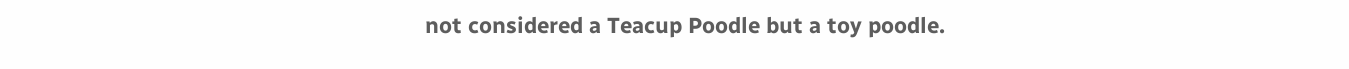not considered a Teacup Poodle but a toy poodle.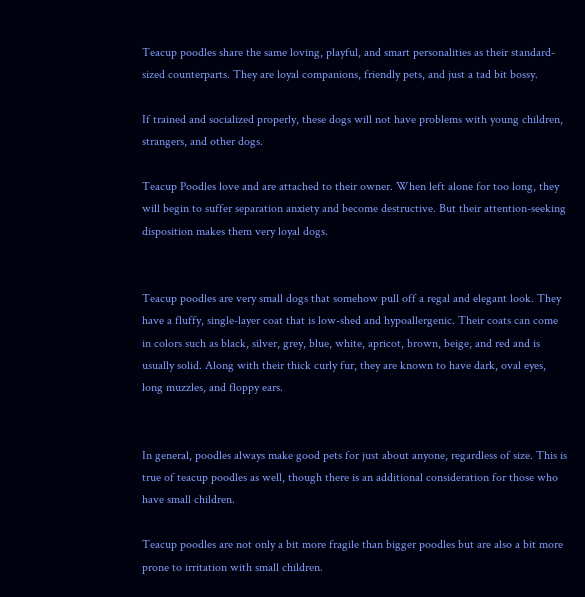Teacup poodles share the same loving, playful, and smart personalities as their standard-sized counterparts. They are loyal companions, friendly pets, and just a tad bit bossy.

If trained and socialized properly, these dogs will not have problems with young children, strangers, and other dogs.

Teacup Poodles love and are attached to their owner. When left alone for too long, they will begin to suffer separation anxiety and become destructive. But their attention-seeking disposition makes them very loyal dogs.


Teacup poodles are very small dogs that somehow pull off a regal and elegant look. They have a fluffy, single-layer coat that is low-shed and hypoallergenic. Their coats can come in colors such as black, silver, grey, blue, white, apricot, brown, beige, and red and is usually solid. Along with their thick curly fur, they are known to have dark, oval eyes, long muzzles, and floppy ears.


In general, poodles always make good pets for just about anyone, regardless of size. This is true of teacup poodles as well, though there is an additional consideration for those who have small children.

Teacup poodles are not only a bit more fragile than bigger poodles but are also a bit more prone to irritation with small children.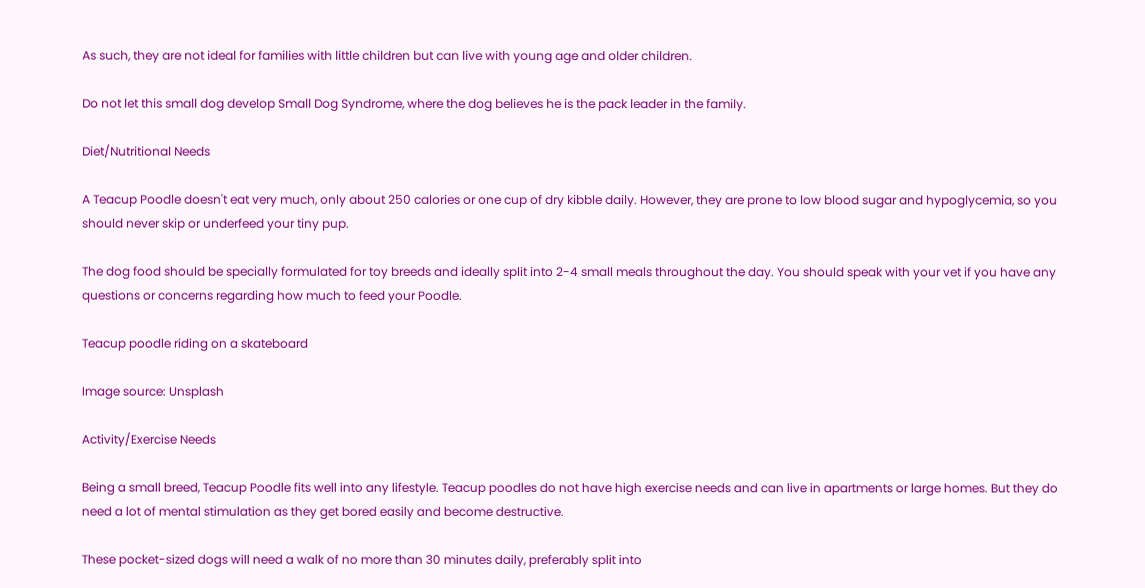As such, they are not ideal for families with little children but can live with young age and older children.

Do not let this small dog develop Small Dog Syndrome, where the dog believes he is the pack leader in the family.

Diet/Nutritional Needs

A Teacup Poodle doesn't eat very much, only about 250 calories or one cup of dry kibble daily. However, they are prone to low blood sugar and hypoglycemia, so you should never skip or underfeed your tiny pup.

The dog food should be specially formulated for toy breeds and ideally split into 2-4 small meals throughout the day. You should speak with your vet if you have any questions or concerns regarding how much to feed your Poodle.

Teacup poodle riding on a skateboard

Image source: Unsplash

Activity/Exercise Needs

Being a small breed, Teacup Poodle fits well into any lifestyle. Teacup poodles do not have high exercise needs and can live in apartments or large homes. But they do need a lot of mental stimulation as they get bored easily and become destructive.

These pocket-sized dogs will need a walk of no more than 30 minutes daily, preferably split into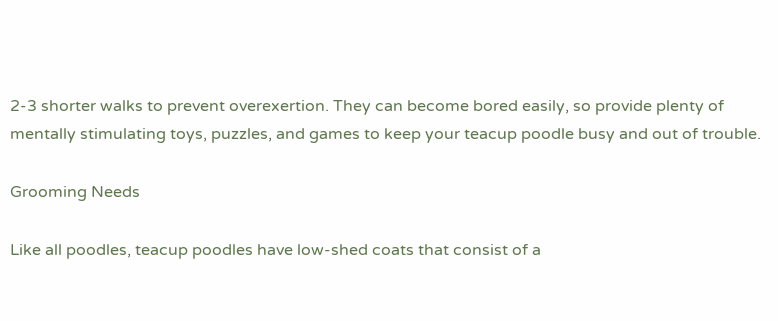2-3 shorter walks to prevent overexertion. They can become bored easily, so provide plenty of mentally stimulating toys, puzzles, and games to keep your teacup poodle busy and out of trouble.

Grooming Needs

Like all poodles, teacup poodles have low-shed coats that consist of a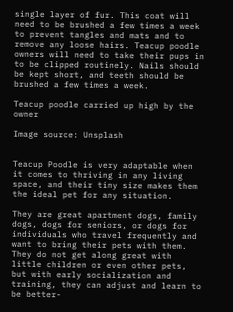single layer of fur. This coat will need to be brushed a few times a week to prevent tangles and mats and to remove any loose hairs. Teacup poodle owners will need to take their pups in to be clipped routinely. Nails should be kept short, and teeth should be brushed a few times a week.

Teacup poodle carried up high by the owner

Image source: Unsplash


Teacup Poodle is very adaptable when it comes to thriving in any living space, and their tiny size makes them the ideal pet for any situation.

They are great apartment dogs, family dogs, dogs for seniors, or dogs for individuals who travel frequently and want to bring their pets with them. They do not get along great with little children or even other pets, but with early socialization and training, they can adjust and learn to be better-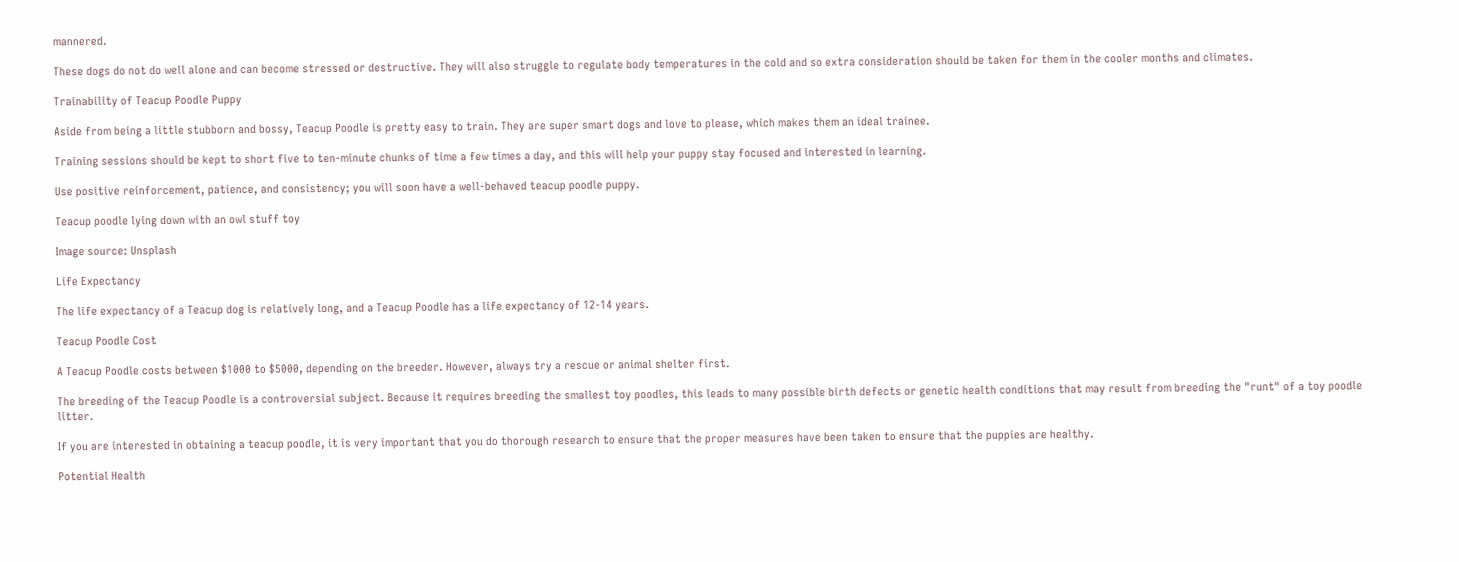mannered.

These dogs do not do well alone and can become stressed or destructive. They will also struggle to regulate body temperatures in the cold and so extra consideration should be taken for them in the cooler months and climates.

Trainability of Teacup Poodle Puppy

Aside from being a little stubborn and bossy, Teacup Poodle is pretty easy to train. They are super smart dogs and love to please, which makes them an ideal trainee.

Training sessions should be kept to short five to ten-minute chunks of time a few times a day, and this will help your puppy stay focused and interested in learning.

Use positive reinforcement, patience, and consistency; you will soon have a well-behaved teacup poodle puppy.

Teacup poodle lying down with an owl stuff toy

Image source: Unsplash

Life Expectancy

The life expectancy of a Teacup dog is relatively long, and a Teacup Poodle has a life expectancy of 12-14 years.

Teacup Poodle Cost

A Teacup Poodle costs between $1000 to $5000, depending on the breeder. However, always try a rescue or animal shelter first.

The breeding of the Teacup Poodle is a controversial subject. Because it requires breeding the smallest toy poodles, this leads to many possible birth defects or genetic health conditions that may result from breeding the "runt" of a toy poodle litter.

If you are interested in obtaining a teacup poodle, it is very important that you do thorough research to ensure that the proper measures have been taken to ensure that the puppies are healthy.

Potential Health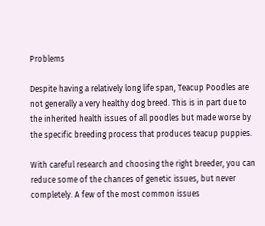Problems

Despite having a relatively long life span, Teacup Poodles are not generally a very healthy dog breed. This is in part due to the inherited health issues of all poodles but made worse by the specific breeding process that produces teacup puppies.

With careful research and choosing the right breeder, you can reduce some of the chances of genetic issues, but never completely. A few of the most common issues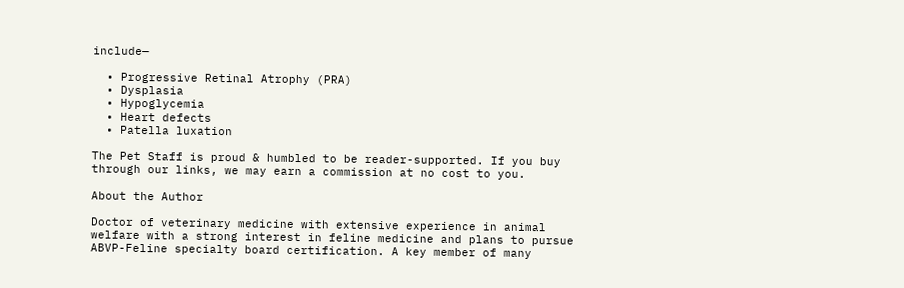include—

  • Progressive Retinal Atrophy (PRA)
  • Dysplasia
  • Hypoglycemia
  • Heart defects
  • Patella luxation

The Pet Staff is proud & humbled to be reader-supported. If you buy through our links, we may earn a commission at no cost to you.

About the Author

Doctor of veterinary medicine with extensive experience in animal welfare with a strong interest in feline medicine and plans to pursue ABVP-Feline specialty board certification. A key member of many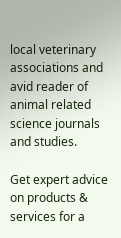local veterinary associations and avid reader of animal related science journals and studies.

Get expert advice on products & services for a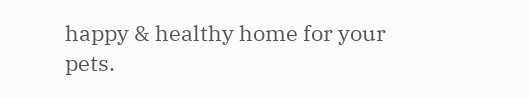happy & healthy home for your pets.